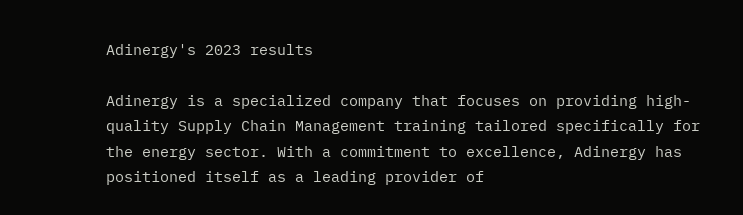Adinergy's 2023 results

Adinergy is a specialized company that focuses on providing high-quality Supply Chain Management training tailored specifically for the energy sector. With a commitment to excellence, Adinergy has positioned itself as a leading provider of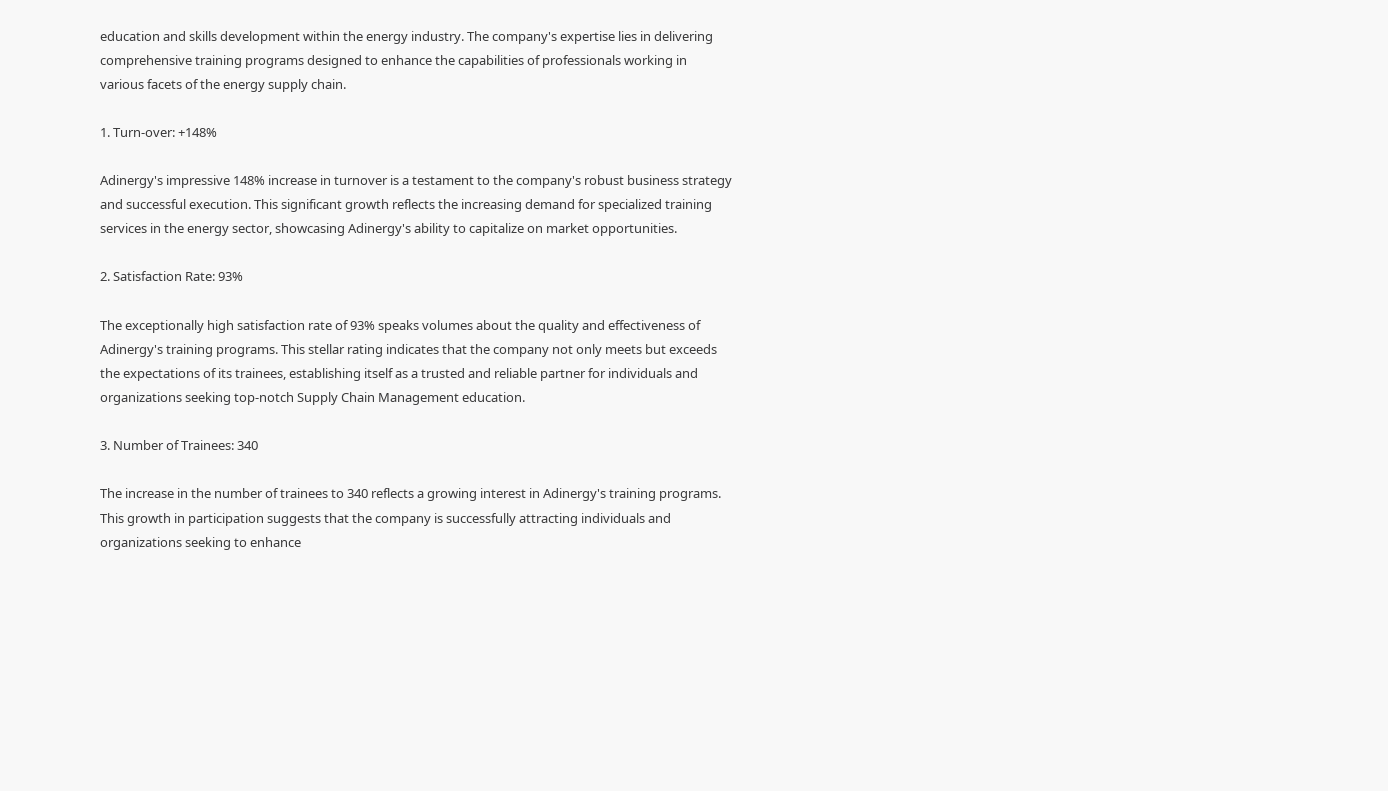education and skills development within the energy industry. The company's expertise lies in delivering comprehensive training programs designed to enhance the capabilities of professionals working in various facets of the energy supply chain.

1. Turn-over: +148%

Adinergy's impressive 148% increase in turnover is a testament to the company's robust business strategy and successful execution. This significant growth reflects the increasing demand for specialized training services in the energy sector, showcasing Adinergy's ability to capitalize on market opportunities.

2. Satisfaction Rate: 93%

The exceptionally high satisfaction rate of 93% speaks volumes about the quality and effectiveness of Adinergy's training programs. This stellar rating indicates that the company not only meets but exceeds the expectations of its trainees, establishing itself as a trusted and reliable partner for individuals and organizations seeking top-notch Supply Chain Management education.

3. Number of Trainees: 340

The increase in the number of trainees to 340 reflects a growing interest in Adinergy's training programs. This growth in participation suggests that the company is successfully attracting individuals and organizations seeking to enhance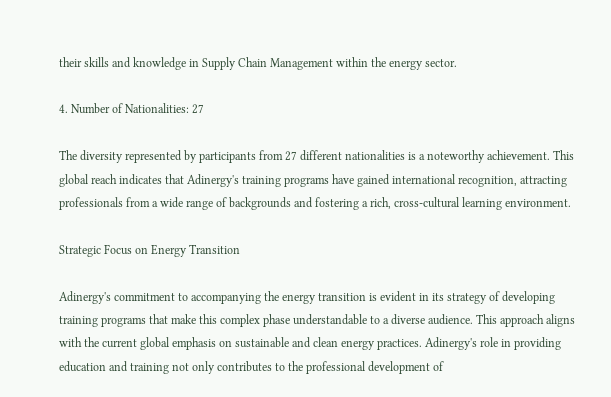their skills and knowledge in Supply Chain Management within the energy sector.

4. Number of Nationalities: 27

The diversity represented by participants from 27 different nationalities is a noteworthy achievement. This global reach indicates that Adinergy's training programs have gained international recognition, attracting professionals from a wide range of backgrounds and fostering a rich, cross-cultural learning environment.

Strategic Focus on Energy Transition

Adinergy's commitment to accompanying the energy transition is evident in its strategy of developing training programs that make this complex phase understandable to a diverse audience. This approach aligns with the current global emphasis on sustainable and clean energy practices. Adinergy's role in providing education and training not only contributes to the professional development of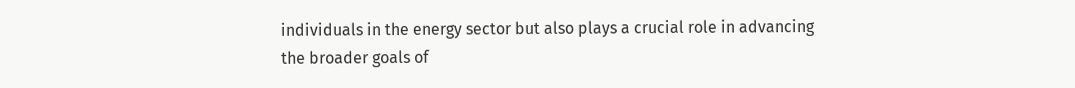individuals in the energy sector but also plays a crucial role in advancing the broader goals of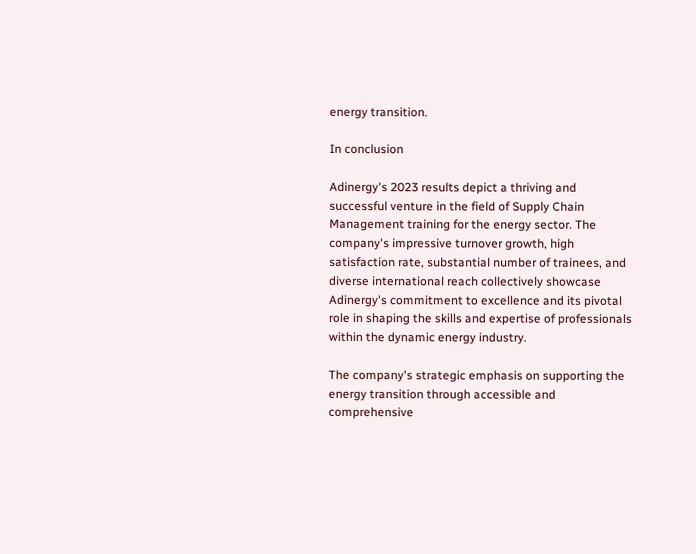energy transition.

In conclusion

Adinergy's 2023 results depict a thriving and successful venture in the field of Supply Chain Management training for the energy sector. The company's impressive turnover growth, high satisfaction rate, substantial number of trainees, and diverse international reach collectively showcase Adinergy's commitment to excellence and its pivotal role in shaping the skills and expertise of professionals within the dynamic energy industry.

The company's strategic emphasis on supporting the energy transition through accessible and comprehensive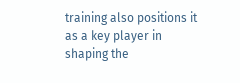training also positions it as a key player in shaping the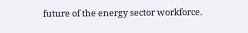future of the energy sector workforce.